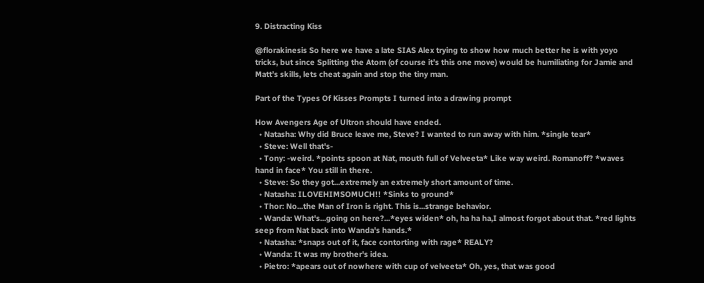9. Distracting Kiss

@florakinesis So here we have a late SIAS Alex trying to show how much better he is with yoyo tricks, but since Splitting the Atom (of course it’s this one move) would be humiliating for Jamie and Matt’s skills, lets cheat again and stop the tiny man.

Part of the Types Of Kisses Prompts I turned into a drawing prompt

How Avengers Age of Ultron should have ended.
  • Natasha: Why did Bruce leave me, Steve? I wanted to run away with him. *single tear*
  • Steve: Well that's-
  • Tony: -weird. *points spoon at Nat, mouth full of Velveeta* Like way weird. Romanoff? *waves hand in face* You still in there.
  • Steve: So they got...extremely an extremely short amount of time.
  • Natasha: ILOVEHIMSOMUCH!! *Sinks to ground*
  • Thor: No...the Man of Iron is right. This is...strange behavior.
  • Wanda: What's...going on here?...*eyes widen* oh, ha ha ha,I almost forgot about that. *red lights seep from Nat back into Wanda's hands.*
  • Natasha: *snaps out of it, face contorting with rage* REALY?
  • Wanda: It was my brother's idea.
  • Pietro: *apears out of nowhere with cup of velveeta* Oh, yes, that was good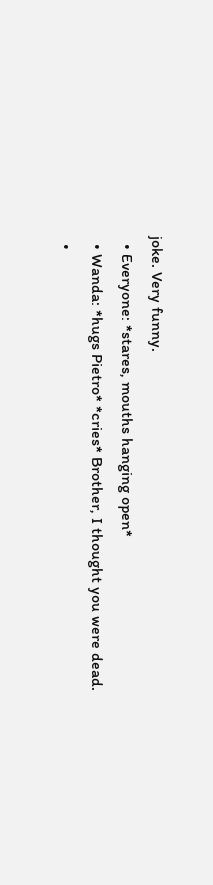joke. Very funny.
  • Everyone: *stares, mouths hanging open*
  • Wanda: *hugs Pietro* *cries* Brother, I thought you were dead.
  •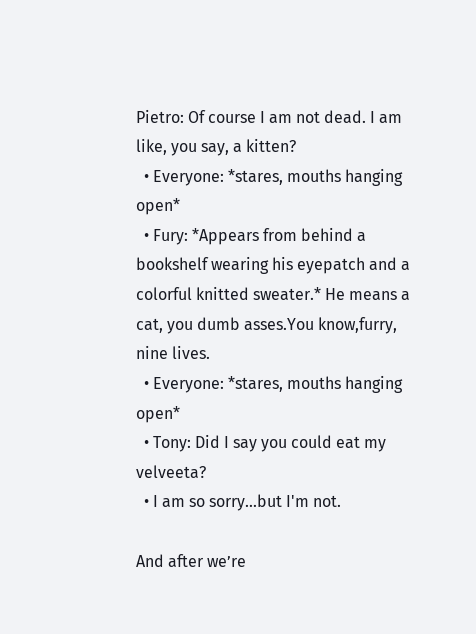Pietro: Of course I am not dead. I am like, you say, a kitten?
  • Everyone: *stares, mouths hanging open*
  • Fury: *Appears from behind a bookshelf wearing his eyepatch and a colorful knitted sweater.* He means a cat, you dumb asses.You know,furry, nine lives.
  • Everyone: *stares, mouths hanging open*
  • Tony: Did I say you could eat my velveeta?
  • I am so sorry...but I'm not.

And after we’re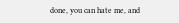done, you can hate me, and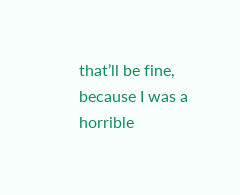that’ll be fine, because I was a horrible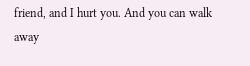friend, and I hurt you. And you can walk away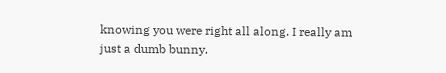knowing you were right all along. I really am just a dumb bunny.